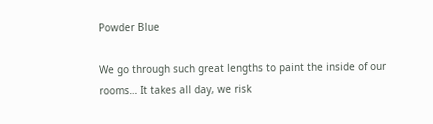Powder Blue

We go through such great lengths to paint the inside of our rooms… It takes all day, we risk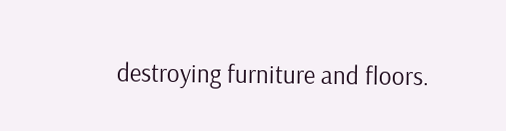destroying furniture and floors.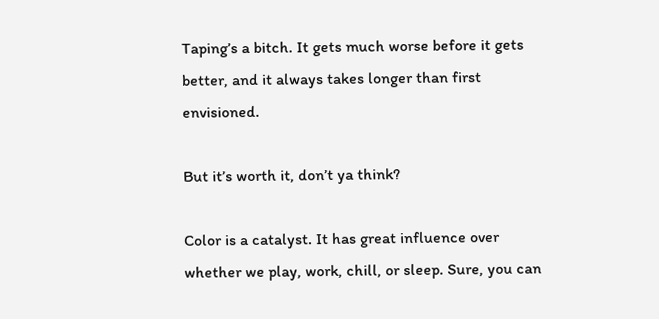Taping’s a bitch. It gets much worse before it gets better, and it always takes longer than first envisioned.

But it’s worth it, don’t ya think?

Color is a catalyst. It has great influence over whether we play, work, chill, or sleep. Sure, you can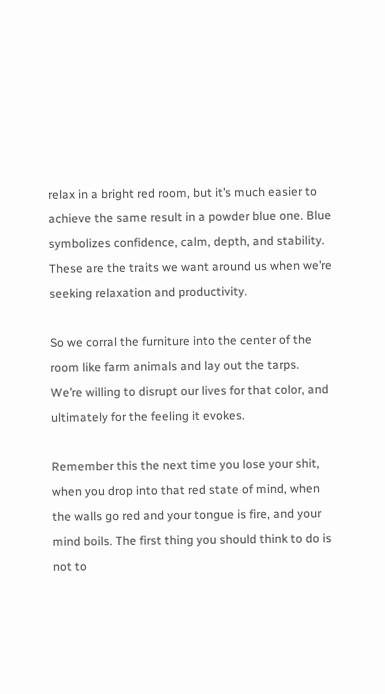relax in a bright red room, but it’s much easier to achieve the same result in a powder blue one. Blue symbolizes confidence, calm, depth, and stability. These are the traits we want around us when we’re seeking relaxation and productivity.

So we corral the furniture into the center of the room like farm animals and lay out the tarps. We’re willing to disrupt our lives for that color, and ultimately for the feeling it evokes.

Remember this the next time you lose your shit, when you drop into that red state of mind, when the walls go red and your tongue is fire, and your mind boils. The first thing you should think to do is not to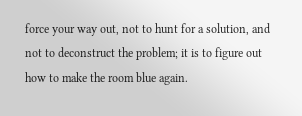force your way out, not to hunt for a solution, and not to deconstruct the problem; it is to figure out how to make the room blue again.